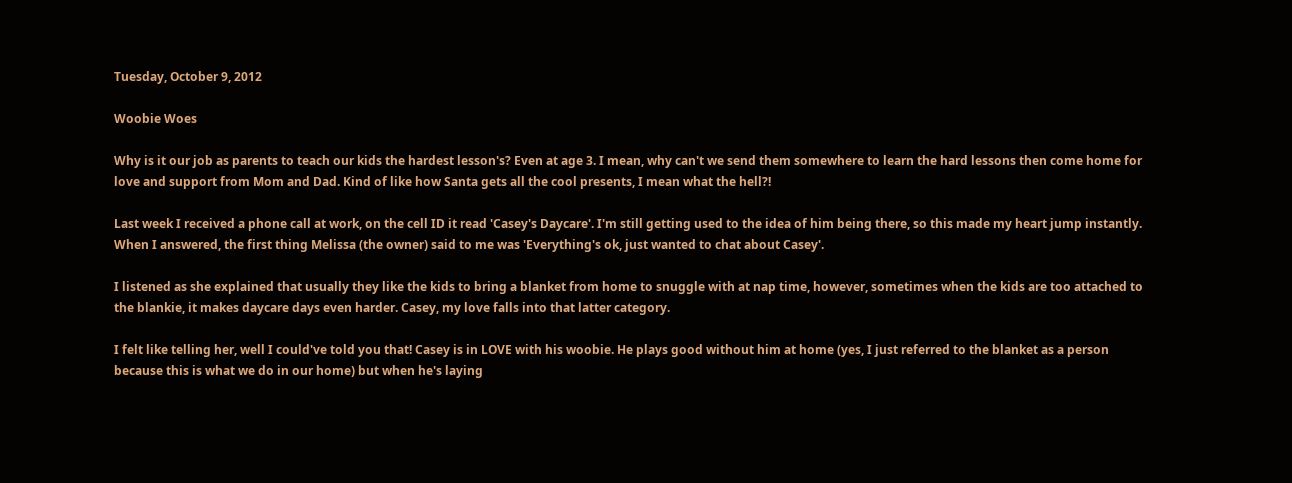Tuesday, October 9, 2012

Woobie Woes

Why is it our job as parents to teach our kids the hardest lesson's? Even at age 3. I mean, why can't we send them somewhere to learn the hard lessons then come home for love and support from Mom and Dad. Kind of like how Santa gets all the cool presents, I mean what the hell?!

Last week I received a phone call at work, on the cell ID it read 'Casey's Daycare'. I'm still getting used to the idea of him being there, so this made my heart jump instantly. When I answered, the first thing Melissa (the owner) said to me was 'Everything's ok, just wanted to chat about Casey'.

I listened as she explained that usually they like the kids to bring a blanket from home to snuggle with at nap time, however, sometimes when the kids are too attached to the blankie, it makes daycare days even harder. Casey, my love falls into that latter category.

I felt like telling her, well I could've told you that! Casey is in LOVE with his woobie. He plays good without him at home (yes, I just referred to the blanket as a person because this is what we do in our home) but when he's laying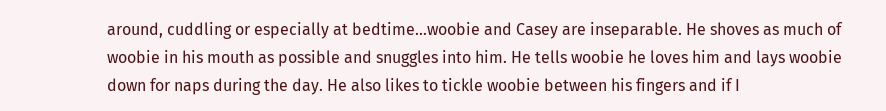around, cuddling or especially at bedtime...woobie and Casey are inseparable. He shoves as much of woobie in his mouth as possible and snuggles into him. He tells woobie he loves him and lays woobie down for naps during the day. He also likes to tickle woobie between his fingers and if I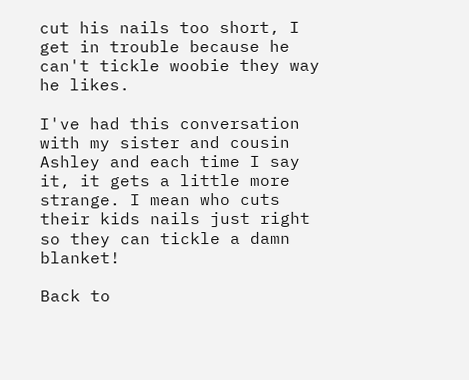cut his nails too short, I get in trouble because he can't tickle woobie they way he likes.

I've had this conversation with my sister and cousin Ashley and each time I say it, it gets a little more strange. I mean who cuts their kids nails just right so they can tickle a damn blanket!

Back to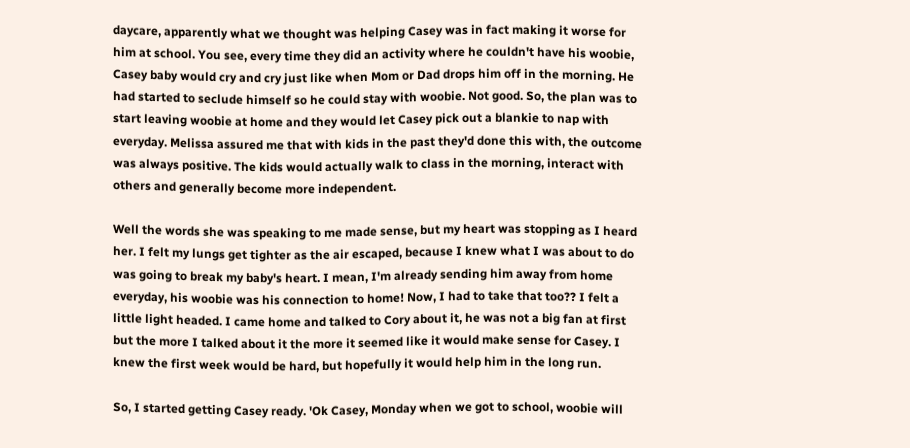daycare, apparently what we thought was helping Casey was in fact making it worse for him at school. You see, every time they did an activity where he couldn't have his woobie, Casey baby would cry and cry just like when Mom or Dad drops him off in the morning. He had started to seclude himself so he could stay with woobie. Not good. So, the plan was to start leaving woobie at home and they would let Casey pick out a blankie to nap with everyday. Melissa assured me that with kids in the past they'd done this with, the outcome was always positive. The kids would actually walk to class in the morning, interact with others and generally become more independent.

Well the words she was speaking to me made sense, but my heart was stopping as I heard her. I felt my lungs get tighter as the air escaped, because I knew what I was about to do was going to break my baby's heart. I mean, I'm already sending him away from home everyday, his woobie was his connection to home! Now, I had to take that too?? I felt a little light headed. I came home and talked to Cory about it, he was not a big fan at first but the more I talked about it the more it seemed like it would make sense for Casey. I knew the first week would be hard, but hopefully it would help him in the long run.

So, I started getting Casey ready. 'Ok Casey, Monday when we got to school, woobie will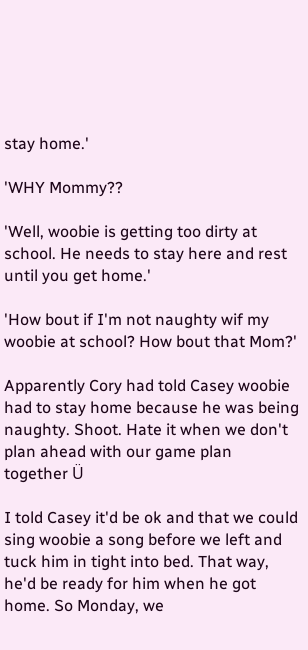stay home.'

'WHY Mommy??

'Well, woobie is getting too dirty at school. He needs to stay here and rest until you get home.'

'How bout if I'm not naughty wif my woobie at school? How bout that Mom?'

Apparently Cory had told Casey woobie had to stay home because he was being naughty. Shoot. Hate it when we don't plan ahead with our game plan together Ü

I told Casey it'd be ok and that we could sing woobie a song before we left and tuck him in tight into bed. That way, he'd be ready for him when he got home. So Monday, we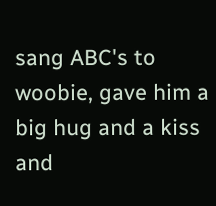sang ABC's to woobie, gave him a big hug and a kiss and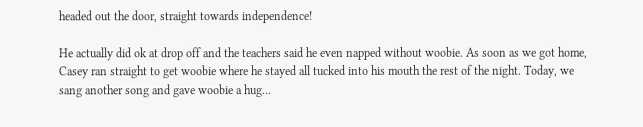headed out the door, straight towards independence!

He actually did ok at drop off and the teachers said he even napped without woobie. As soon as we got home, Casey ran straight to get woobie where he stayed all tucked into his mouth the rest of the night. Today, we sang another song and gave woobie a hug...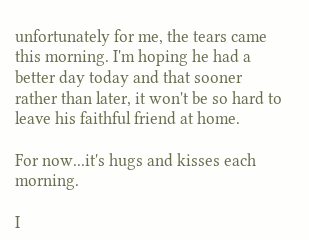unfortunately for me, the tears came this morning. I'm hoping he had a better day today and that sooner rather than later, it won't be so hard to leave his faithful friend at home.

For now...it's hugs and kisses each morning.

I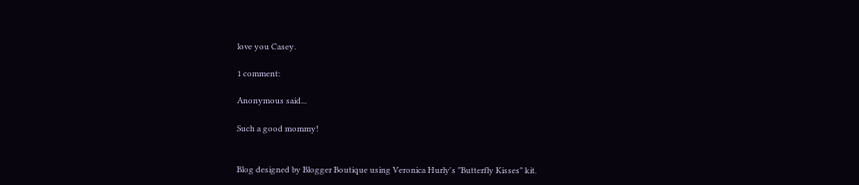love you Casey.

1 comment:

Anonymous said...

Such a good mommy!


Blog designed by Blogger Boutique using Veronica Hurly's "Butterfly Kisses" kit.